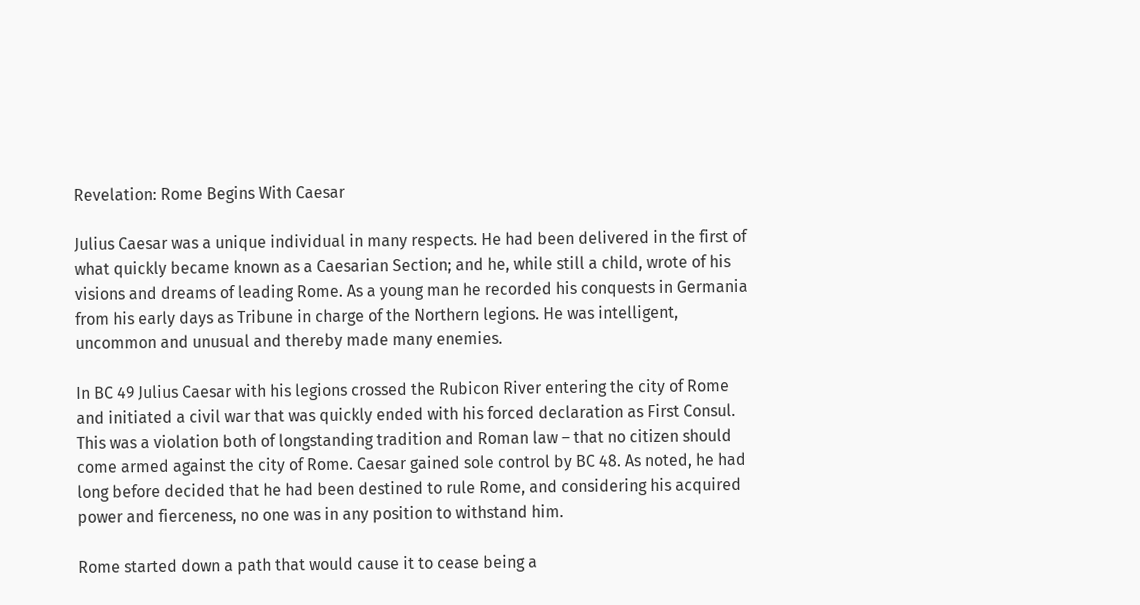Revelation: Rome Begins With Caesar

Julius Caesar was a unique individual in many respects. He had been delivered in the first of what quickly became known as a Caesarian Section; and he, while still a child, wrote of his visions and dreams of leading Rome. As a young man he recorded his conquests in Germania from his early days as Tribune in charge of the Northern legions. He was intelligent, uncommon and unusual and thereby made many enemies.

In BC 49 Julius Caesar with his legions crossed the Rubicon River entering the city of Rome and initiated a civil war that was quickly ended with his forced declaration as First Consul. This was a violation both of longstanding tradition and Roman law – that no citizen should come armed against the city of Rome. Caesar gained sole control by BC 48. As noted, he had long before decided that he had been destined to rule Rome, and considering his acquired power and fierceness, no one was in any position to withstand him.

Rome started down a path that would cause it to cease being a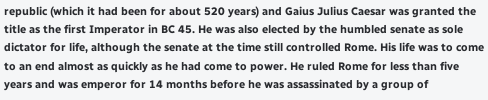republic (which it had been for about 520 years) and Gaius Julius Caesar was granted the title as the first Imperator in BC 45. He was also elected by the humbled senate as sole dictator for life, although the senate at the time still controlled Rome. His life was to come to an end almost as quickly as he had come to power. He ruled Rome for less than five years and was emperor for 14 months before he was assassinated by a group of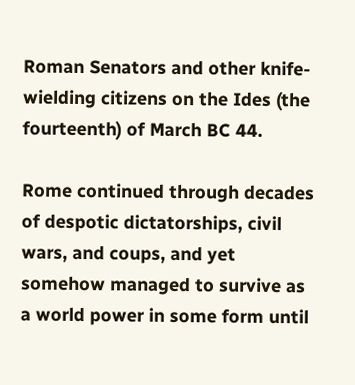Roman Senators and other knife-wielding citizens on the Ides (the fourteenth) of March BC 44.

Rome continued through decades of despotic dictatorships, civil wars, and coups, and yet somehow managed to survive as a world power in some form until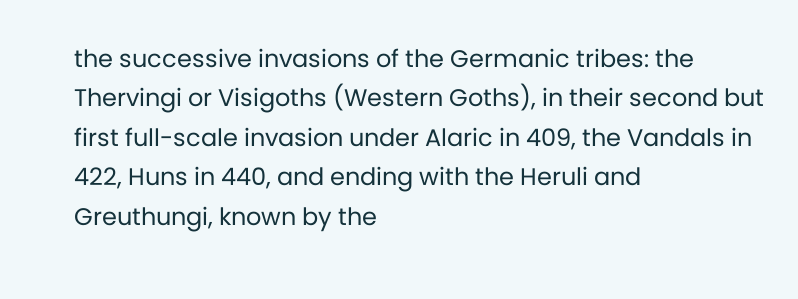the successive invasions of the Germanic tribes: the Thervingi or Visigoths (Western Goths), in their second but first full-scale invasion under Alaric in 409, the Vandals in 422, Huns in 440, and ending with the Heruli and Greuthungi, known by the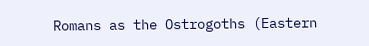Romans as the Ostrogoths (Eastern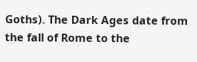Goths). The Dark Ages date from the fall of Rome to the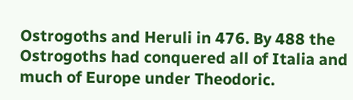Ostrogoths and Heruli in 476. By 488 the Ostrogoths had conquered all of Italia and much of Europe under Theodoric.